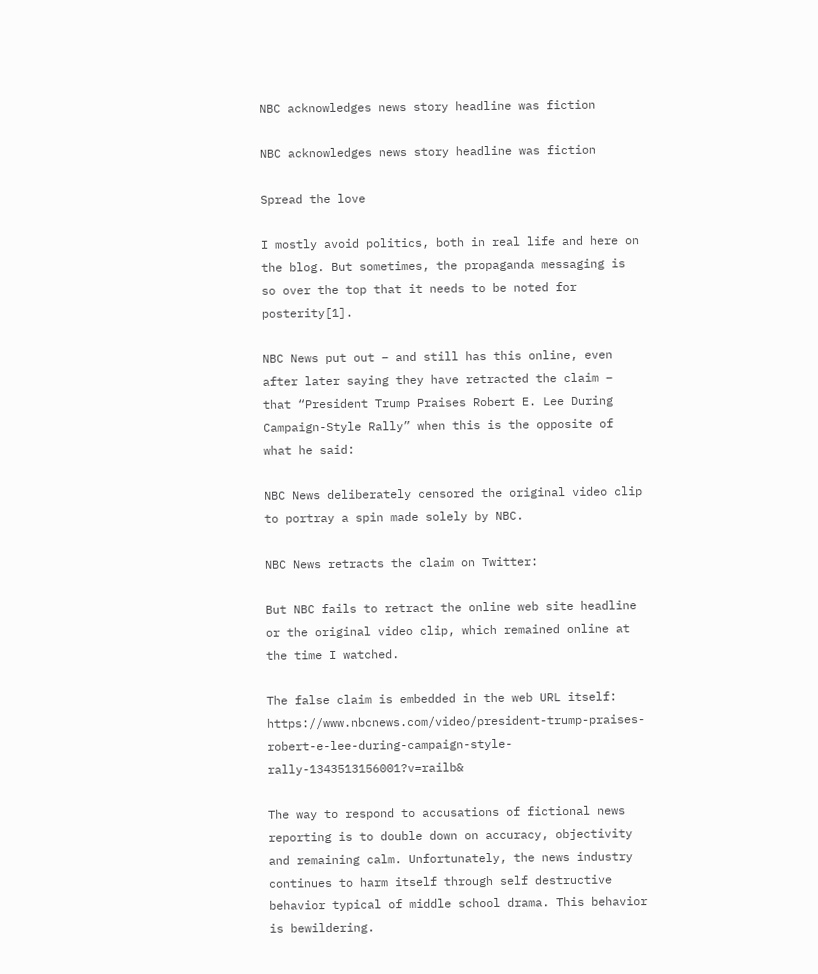NBC acknowledges news story headline was fiction

NBC acknowledges news story headline was fiction

Spread the love

I mostly avoid politics, both in real life and here on the blog. But sometimes, the propaganda messaging is so over the top that it needs to be noted for posterity[1].

NBC News put out – and still has this online, even after later saying they have retracted the claim – that “President Trump Praises Robert E. Lee During Campaign-Style Rally” when this is the opposite of what he said:

NBC News deliberately censored the original video clip to portray a spin made solely by NBC.

NBC News retracts the claim on Twitter:

But NBC fails to retract the online web site headline or the original video clip, which remained online at the time I watched.

The false claim is embedded in the web URL itself: https://www.nbcnews.com/video/president-trump-praises-robert-e-lee-during-campaign-style-rally-1343513156001?v=railb&

The way to respond to accusations of fictional news reporting is to double down on accuracy, objectivity and remaining calm. Unfortunately, the news industry continues to harm itself through self destructive behavior typical of middle school drama. This behavior is bewildering.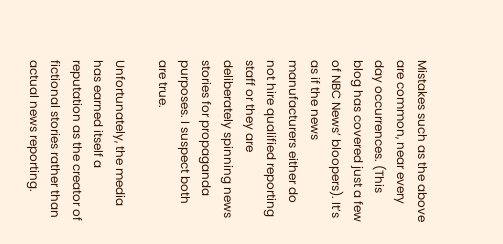Mistakes such as the above are common, near every day occurrences. (This blog has covered just a few of NBC News’ bloopers). It’s as if the news manufacturers either do not hire qualified reporting staff or they are deliberately spinning news stories for propaganda purposes. I suspect both are true.

Unfortunately, the media has earned itself a reputation as the creator of fictional stories rather than actual news reporting.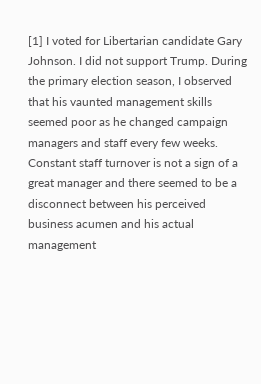[1] I voted for Libertarian candidate Gary Johnson. I did not support Trump. During the primary election season, I observed that his vaunted management skills seemed poor as he changed campaign managers and staff every few weeks. Constant staff turnover is not a sign of a great manager and there seemed to be a disconnect between his perceived business acumen and his actual management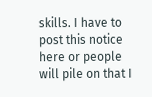skills. I have to post this notice here or people will pile on that I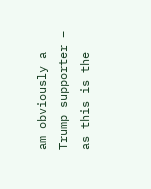am obviously a Trump supporter – as this is the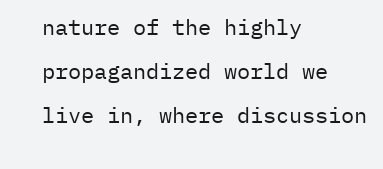nature of the highly propagandized world we live in, where discussion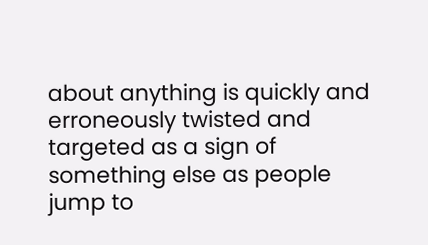about anything is quickly and erroneously twisted and targeted as a sign of something else as people jump to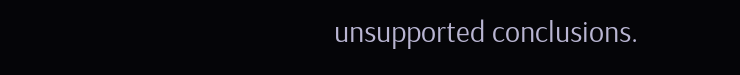unsupported conclusions.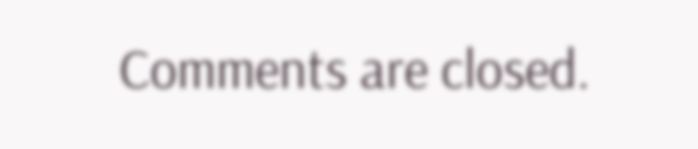Comments are closed.